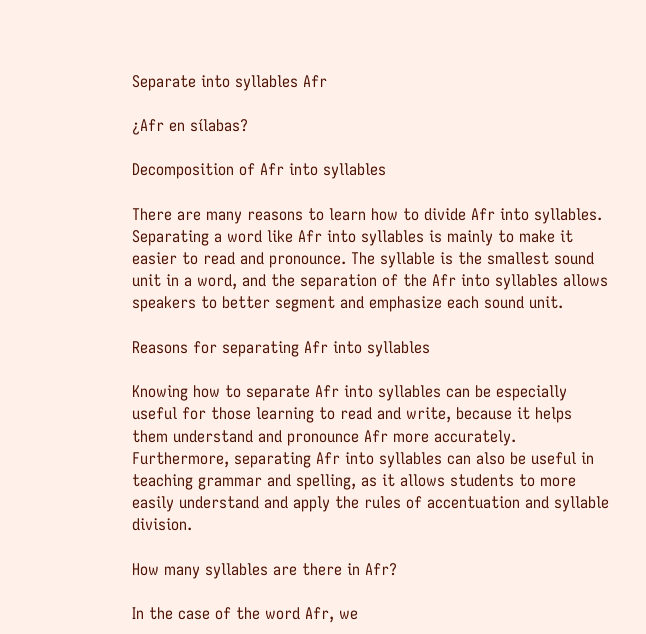Separate into syllables Afr

¿Afr en sílabas?

Decomposition of Afr into syllables

There are many reasons to learn how to divide Afr into syllables. Separating a word like Afr into syllables is mainly to make it easier to read and pronounce. The syllable is the smallest sound unit in a word, and the separation of the Afr into syllables allows speakers to better segment and emphasize each sound unit.

Reasons for separating Afr into syllables

Knowing how to separate Afr into syllables can be especially useful for those learning to read and write, because it helps them understand and pronounce Afr more accurately. Furthermore, separating Afr into syllables can also be useful in teaching grammar and spelling, as it allows students to more easily understand and apply the rules of accentuation and syllable division.

How many syllables are there in Afr?

In the case of the word Afr, we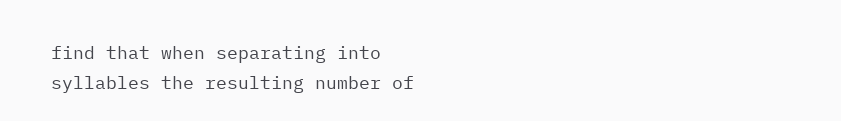find that when separating into syllables the resulting number of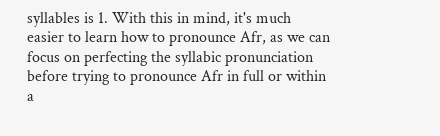syllables is 1. With this in mind, it's much easier to learn how to pronounce Afr, as we can focus on perfecting the syllabic pronunciation before trying to pronounce Afr in full or within a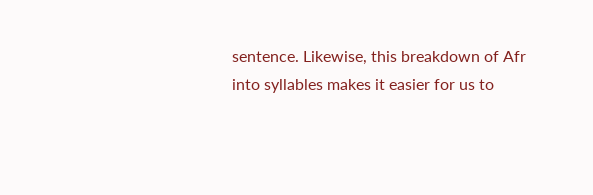sentence. Likewise, this breakdown of Afr into syllables makes it easier for us to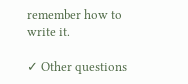remember how to write it.

✓ Other questions